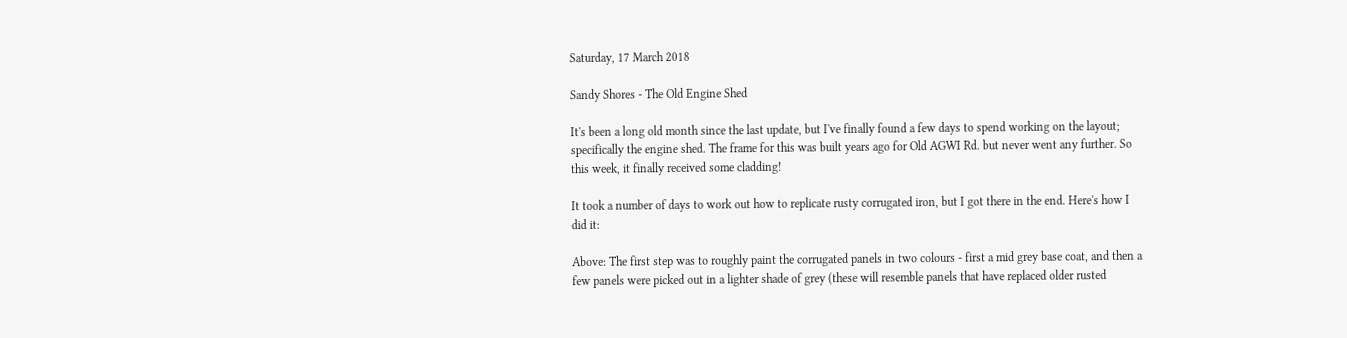Saturday, 17 March 2018

Sandy Shores - The Old Engine Shed

It's been a long old month since the last update, but I've finally found a few days to spend working on the layout; specifically the engine shed. The frame for this was built years ago for Old AGWI Rd. but never went any further. So this week, it finally received some cladding!

It took a number of days to work out how to replicate rusty corrugated iron, but I got there in the end. Here's how I did it:

Above: The first step was to roughly paint the corrugated panels in two colours - first a mid grey base coat, and then a few panels were picked out in a lighter shade of grey (these will resemble panels that have replaced older rusted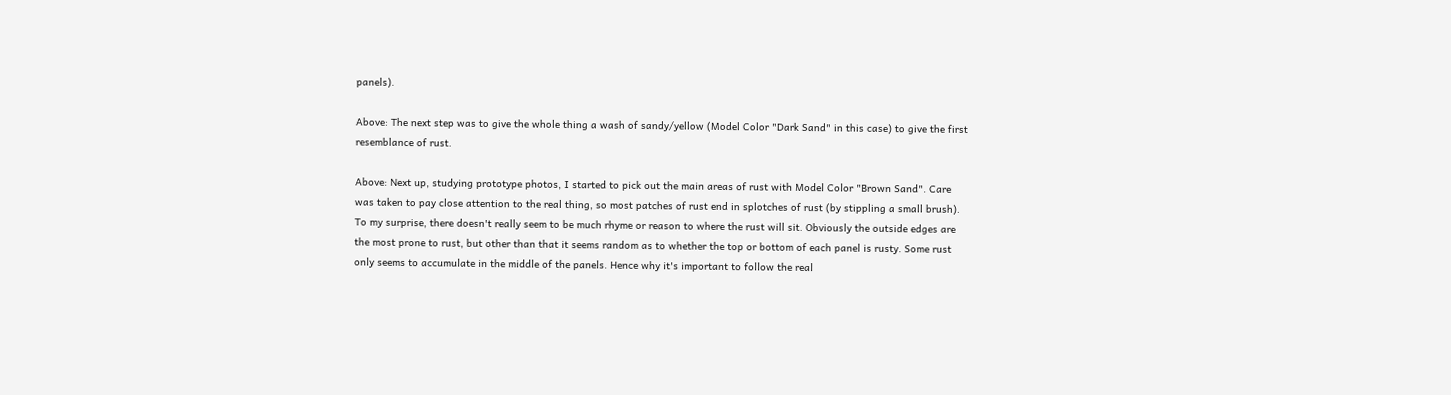panels).

Above: The next step was to give the whole thing a wash of sandy/yellow (Model Color "Dark Sand" in this case) to give the first resemblance of rust.

Above: Next up, studying prototype photos, I started to pick out the main areas of rust with Model Color "Brown Sand". Care was taken to pay close attention to the real thing, so most patches of rust end in splotches of rust (by stippling a small brush). To my surprise, there doesn't really seem to be much rhyme or reason to where the rust will sit. Obviously the outside edges are the most prone to rust, but other than that it seems random as to whether the top or bottom of each panel is rusty. Some rust only seems to accumulate in the middle of the panels. Hence why it's important to follow the real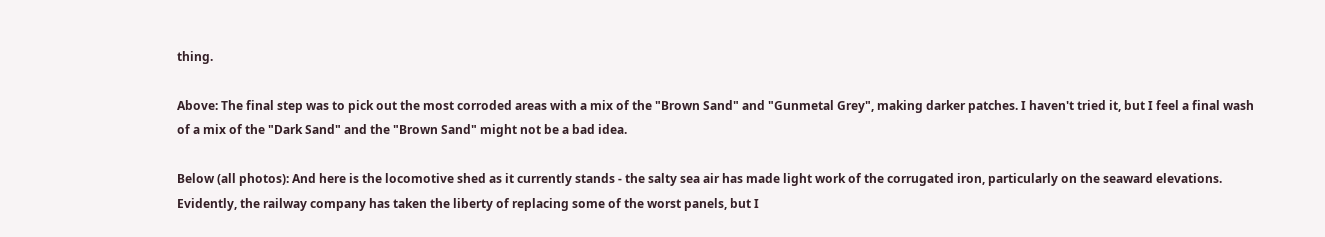thing.

Above: The final step was to pick out the most corroded areas with a mix of the "Brown Sand" and "Gunmetal Grey", making darker patches. I haven't tried it, but I feel a final wash of a mix of the "Dark Sand" and the "Brown Sand" might not be a bad idea.

Below (all photos): And here is the locomotive shed as it currently stands - the salty sea air has made light work of the corrugated iron, particularly on the seaward elevations. Evidently, the railway company has taken the liberty of replacing some of the worst panels, but I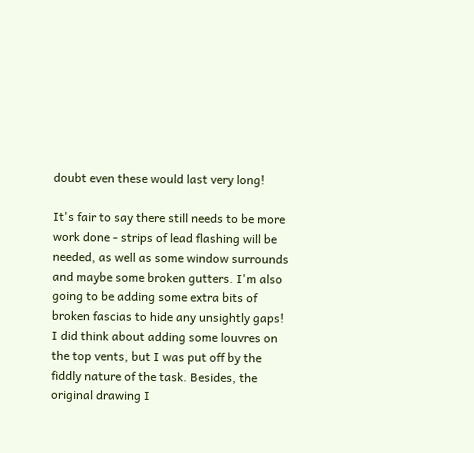doubt even these would last very long!

It's fair to say there still needs to be more work done - strips of lead flashing will be needed, as well as some window surrounds and maybe some broken gutters. I'm also going to be adding some extra bits of broken fascias to hide any unsightly gaps! I did think about adding some louvres on the top vents, but I was put off by the fiddly nature of the task. Besides, the original drawing I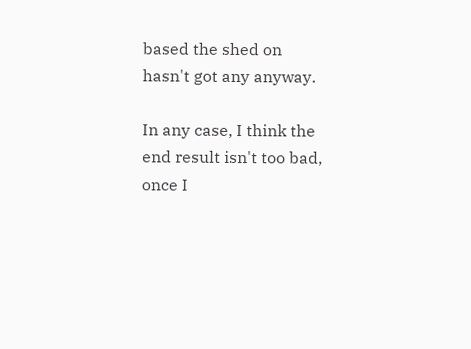based the shed on hasn't got any anyway.

In any case, I think the end result isn't too bad, once I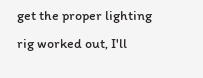get the proper lighting rig worked out, I'll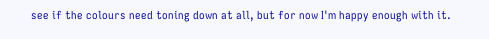see if the colours need toning down at all, but for now I'm happy enough with it.